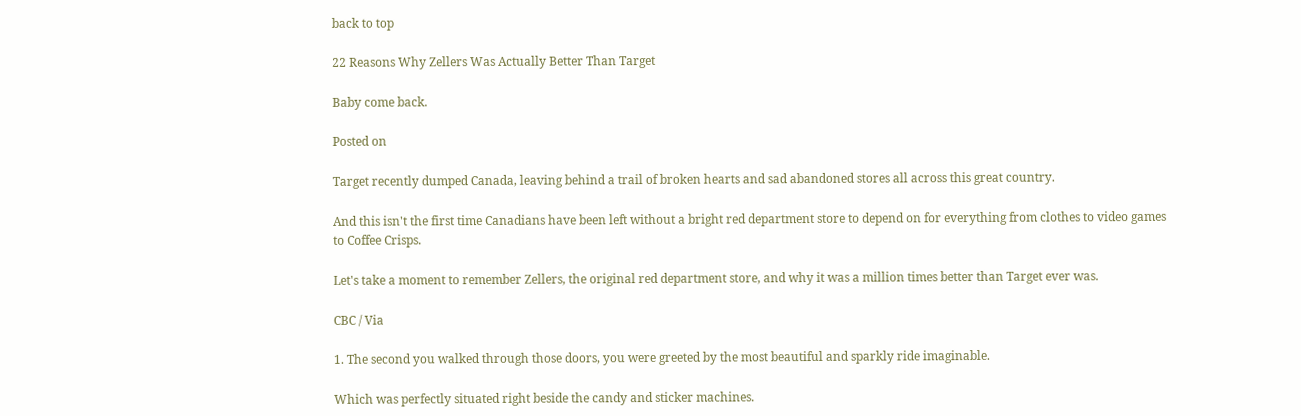back to top

22 Reasons Why Zellers Was Actually Better Than Target

Baby come back.

Posted on

Target recently dumped Canada, leaving behind a trail of broken hearts and sad abandoned stores all across this great country.

And this isn't the first time Canadians have been left without a bright red department store to depend on for everything from clothes to video games to Coffee Crisps.

Let's take a moment to remember Zellers, the original red department store, and why it was a million times better than Target ever was.

CBC / Via

1. The second you walked through those doors, you were greeted by the most beautiful and sparkly ride imaginable.

Which was perfectly situated right beside the candy and sticker machines.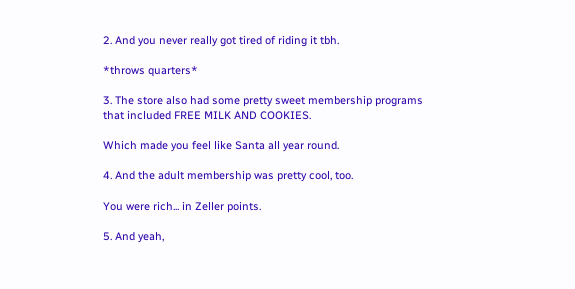2. And you never really got tired of riding it tbh.

*throws quarters*

3. The store also had some pretty sweet membership programs that included FREE MILK AND COOKIES.

Which made you feel like Santa all year round.

4. And the adult membership was pretty cool, too.

You were rich... in Zeller points.

5. And yeah,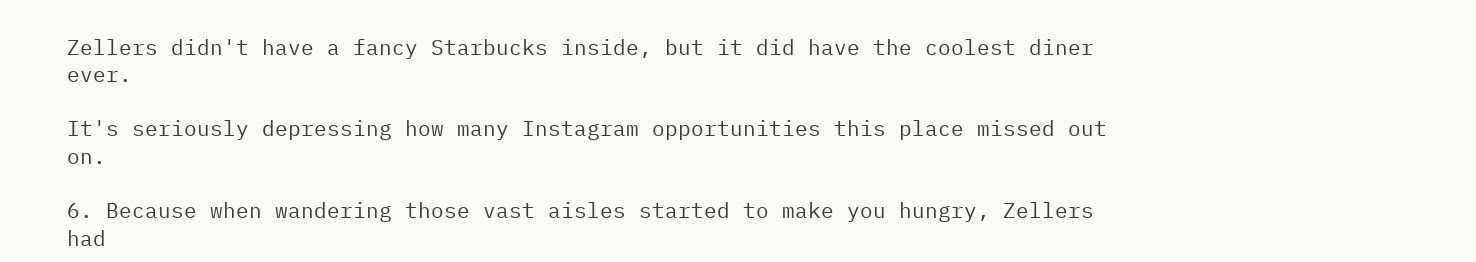Zellers didn't have a fancy Starbucks inside, but it did have the coolest diner ever.

It's seriously depressing how many Instagram opportunities this place missed out on.

6. Because when wandering those vast aisles started to make you hungry, Zellers had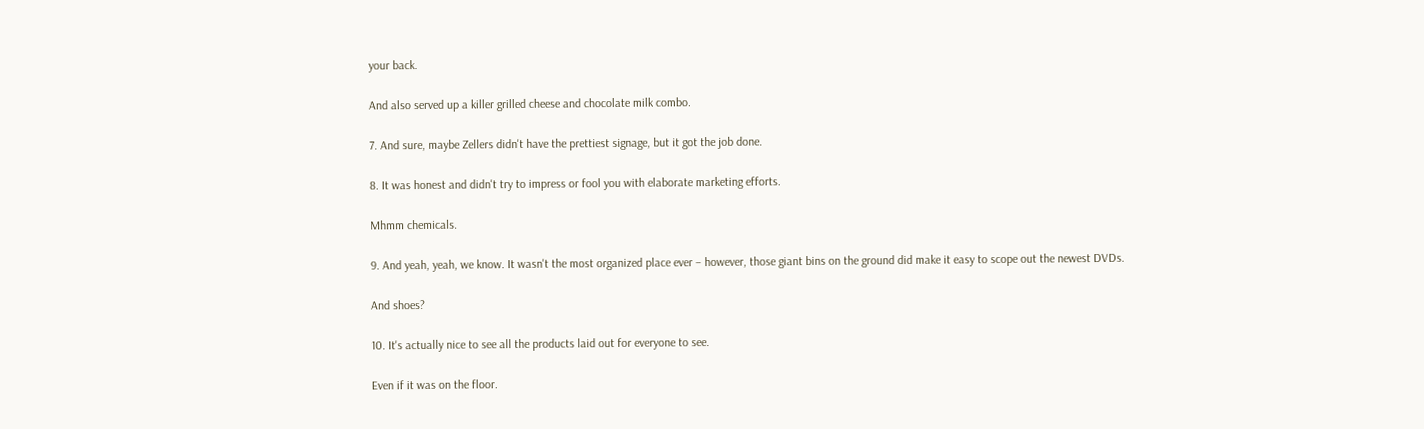your back.

And also served up a killer grilled cheese and chocolate milk combo.

7. And sure, maybe Zellers didn't have the prettiest signage, but it got the job done.

8. It was honest and didn't try to impress or fool you with elaborate marketing efforts.

Mhmm chemicals.

9. And yeah, yeah, we know. It wasn't the most organized place ever – however, those giant bins on the ground did make it easy to scope out the newest DVDs.

And shoes?

10. It's actually nice to see all the products laid out for everyone to see.

Even if it was on the floor.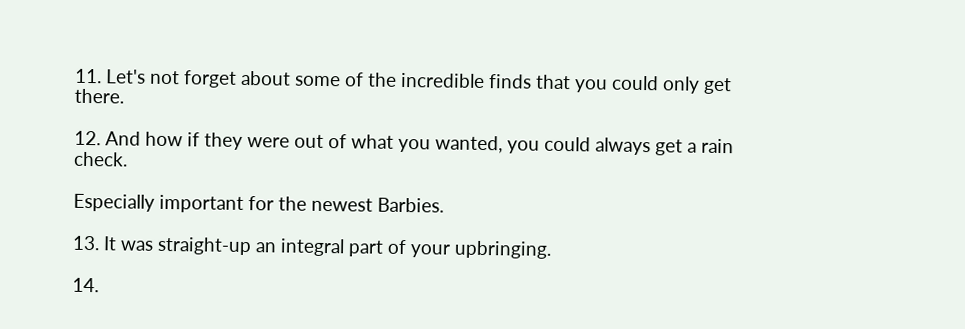11. Let's not forget about some of the incredible finds that you could only get there.

12. And how if they were out of what you wanted, you could always get a rain check.

Especially important for the newest Barbies.

13. It was straight-up an integral part of your upbringing.

14.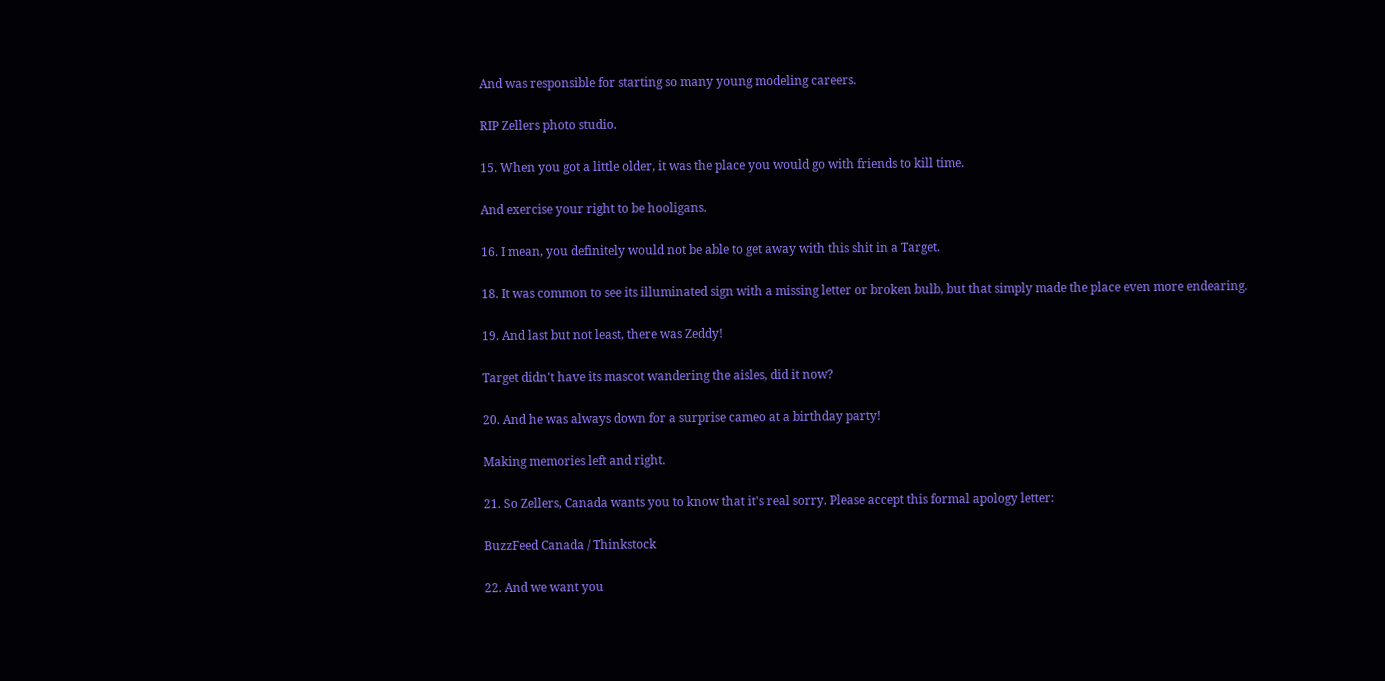And was responsible for starting so many young modeling careers.

RIP Zellers photo studio.

15. When you got a little older, it was the place you would go with friends to kill time.

And exercise your right to be hooligans.

16. I mean, you definitely would not be able to get away with this shit in a Target.

18. It was common to see its illuminated sign with a missing letter or broken bulb, but that simply made the place even more endearing.

19. And last but not least, there was Zeddy!

Target didn't have its mascot wandering the aisles, did it now?

20. And he was always down for a surprise cameo at a birthday party!

Making memories left and right.

21. So Zellers, Canada wants you to know that it's real sorry. Please accept this formal apology letter:

BuzzFeed Canada / Thinkstock

22. And we want you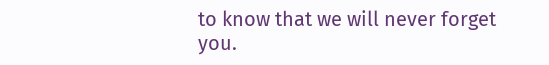to know that we will never forget you.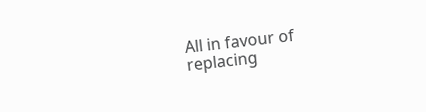All in favour of replacing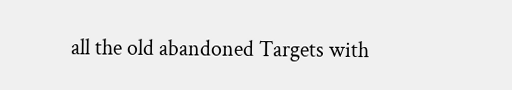all the old abandoned Targets with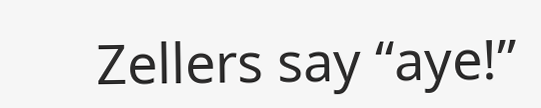Zellers say “aye!”